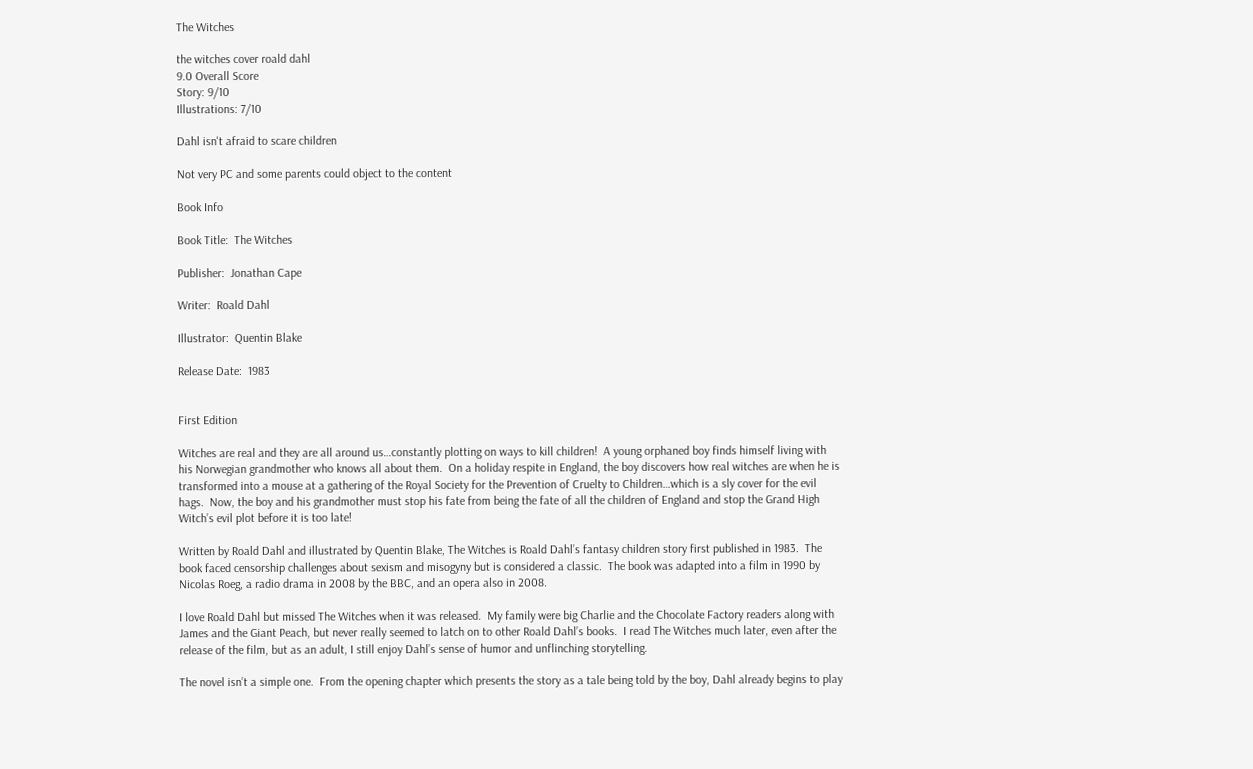The Witches

the witches cover roald dahl
9.0 Overall Score
Story: 9/10
Illustrations: 7/10

Dahl isn't afraid to scare children

Not very PC and some parents could object to the content

Book Info

Book Title:  The Witches

Publisher:  Jonathan Cape

Writer:  Roald Dahl

Illustrator:  Quentin Blake

Release Date:  1983


First Edition

Witches are real and they are all around us…constantly plotting on ways to kill children!  A young orphaned boy finds himself living with his Norwegian grandmother who knows all about them.  On a holiday respite in England, the boy discovers how real witches are when he is transformed into a mouse at a gathering of the Royal Society for the Prevention of Cruelty to Children…which is a sly cover for the evil hags.  Now, the boy and his grandmother must stop his fate from being the fate of all the children of England and stop the Grand High Witch’s evil plot before it is too late!

Written by Roald Dahl and illustrated by Quentin Blake, The Witches is Roald Dahl’s fantasy children story first published in 1983.  The book faced censorship challenges about sexism and misogyny but is considered a classic.  The book was adapted into a film in 1990 by Nicolas Roeg, a radio drama in 2008 by the BBC, and an opera also in 2008.

I love Roald Dahl but missed The Witches when it was released.  My family were big Charlie and the Chocolate Factory readers along with James and the Giant Peach, but never really seemed to latch on to other Roald Dahl’s books.  I read The Witches much later, even after the release of the film, but as an adult, I still enjoy Dahl’s sense of humor and unflinching storytelling.

The novel isn’t a simple one.  From the opening chapter which presents the story as a tale being told by the boy, Dahl already begins to play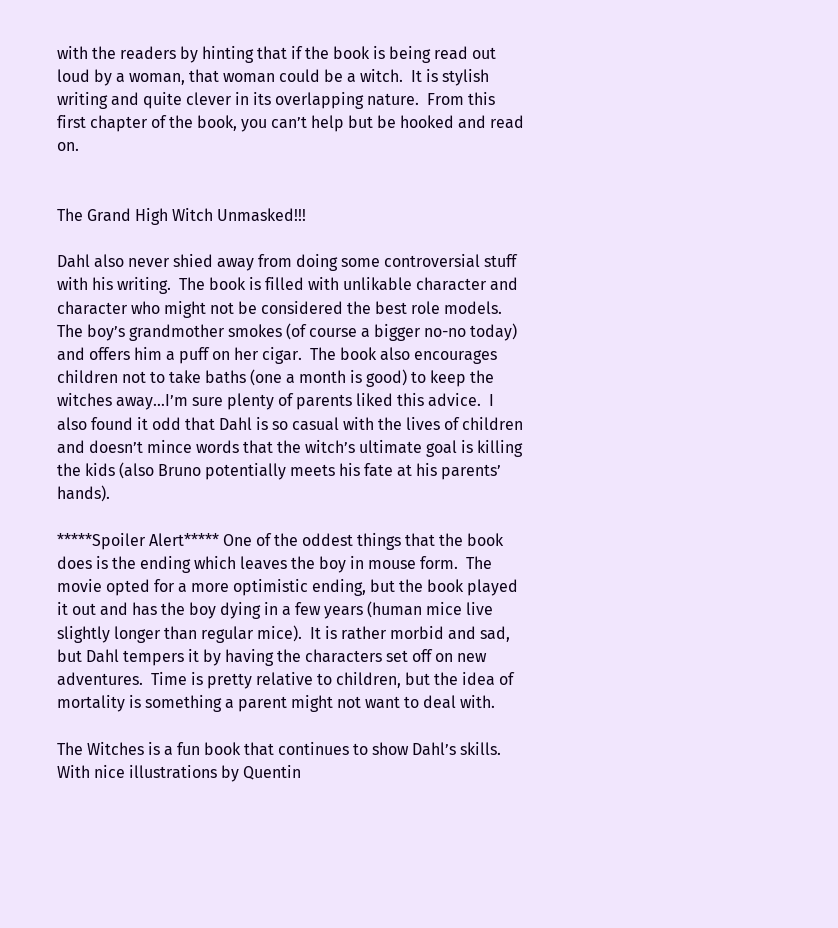with the readers by hinting that if the book is being read out loud by a woman, that woman could be a witch.  It is stylish writing and quite clever in its overlapping nature.  From this first chapter of the book, you can’t help but be hooked and read on.


The Grand High Witch Unmasked!!!

Dahl also never shied away from doing some controversial stuff with his writing.  The book is filled with unlikable character and character who might not be considered the best role models.  The boy’s grandmother smokes (of course a bigger no-no today) and offers him a puff on her cigar.  The book also encourages children not to take baths (one a month is good) to keep the witches away…I’m sure plenty of parents liked this advice.  I also found it odd that Dahl is so casual with the lives of children and doesn’t mince words that the witch’s ultimate goal is killing the kids (also Bruno potentially meets his fate at his parents’ hands).

*****Spoiler Alert***** One of the oddest things that the book does is the ending which leaves the boy in mouse form.  The movie opted for a more optimistic ending, but the book played it out and has the boy dying in a few years (human mice live slightly longer than regular mice).  It is rather morbid and sad, but Dahl tempers it by having the characters set off on new adventures.  Time is pretty relative to children, but the idea of mortality is something a parent might not want to deal with.

The Witches is a fun book that continues to show Dahl’s skills.  With nice illustrations by Quentin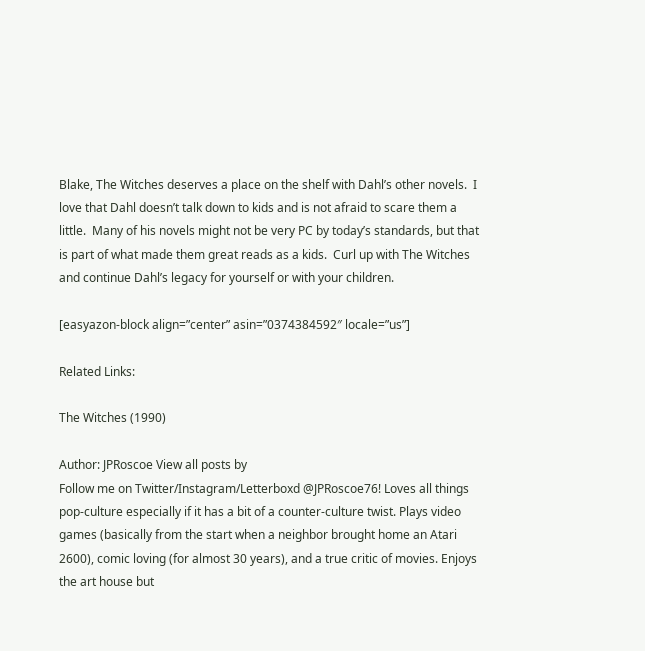Blake, The Witches deserves a place on the shelf with Dahl’s other novels.  I love that Dahl doesn’t talk down to kids and is not afraid to scare them a little.  Many of his novels might not be very PC by today’s standards, but that is part of what made them great reads as a kids.  Curl up with The Witches and continue Dahl’s legacy for yourself or with your children.

[easyazon-block align=”center” asin=”0374384592″ locale=”us”]

Related Links:

The Witches (1990)

Author: JPRoscoe View all posts by
Follow me on Twitter/Instagram/Letterboxd @JPRoscoe76! Loves all things pop-culture especially if it has a bit of a counter-culture twist. Plays video games (basically from the start when a neighbor brought home an Atari 2600), comic loving (for almost 30 years), and a true critic of movies. Enjoys the art house but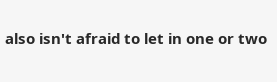also isn't afraid to let in one or two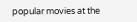popular movies at the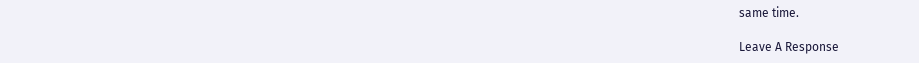same time.

Leave A Response